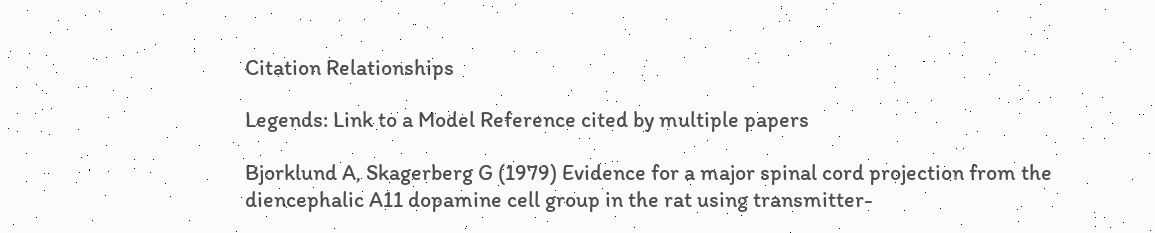Citation Relationships

Legends: Link to a Model Reference cited by multiple papers

Bjorklund A, Skagerberg G (1979) Evidence for a major spinal cord projection from the diencephalic A11 dopamine cell group in the rat using transmitter-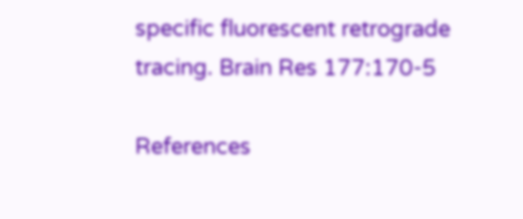specific fluorescent retrograde tracing. Brain Res 177:170-5

References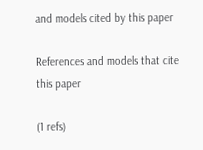and models cited by this paper

References and models that cite this paper

(1 refs)